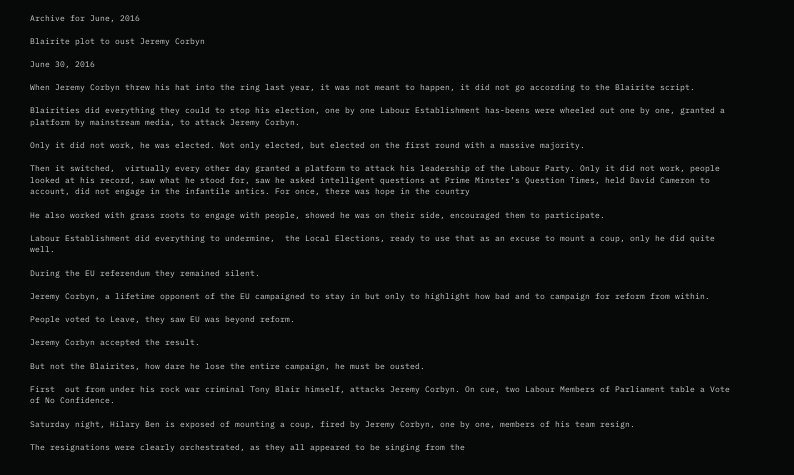Archive for June, 2016

Blairite plot to oust Jeremy Corbyn

June 30, 2016

When Jeremy Corbyn threw his hat into the ring last year, it was not meant to happen, it did not go according to the Blairite script.

Blairities did everything they could to stop his election, one by one Labour Establishment has-beens were wheeled out one by one, granted a platform by mainstream media, to attack Jeremy Corbyn.

Only it did not work, he was elected. Not only elected, but elected on the first round with a massive majority.

Then it switched,  virtually every other day granted a platform to attack his leadership of the Labour Party. Only it did not work, people looked at his record, saw what he stood for, saw he asked intelligent questions at Prime Minster’s Question Times, held David Cameron to account, did not engage in the infantile antics. For once, there was hope in the country

He also worked with grass roots to engage with people, showed he was on their side, encouraged them to participate.

Labour Establishment did everything to undermine,  the Local Elections, ready to use that as an excuse to mount a coup, only he did quite well.

During the EU referendum they remained silent.

Jeremy Corbyn, a lifetime opponent of the EU campaigned to stay in but only to highlight how bad and to campaign for reform from within.

People voted to Leave, they saw EU was beyond reform.

Jeremy Corbyn accepted the result.

But not the Blairites, how dare he lose the entire campaign, he must be ousted.

First  out from under his rock war criminal Tony Blair himself, attacks Jeremy Corbyn. On cue, two Labour Members of Parliament table a Vote of No Confidence.

Saturday night, Hilary Ben is exposed of mounting a coup, fired by Jeremy Corbyn, one by one, members of his team resign.

The resignations were clearly orchestrated, as they all appeared to be singing from the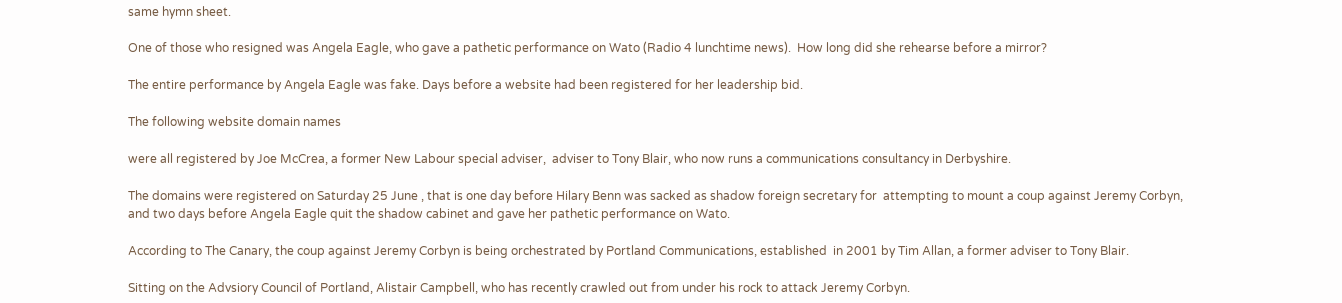same hymn sheet.

One of those who resigned was Angela Eagle, who gave a pathetic performance on Wato (Radio 4 lunchtime news).  How long did she rehearse before a mirror?

The entire performance by Angela Eagle was fake. Days before a website had been registered for her leadership bid.

The following website domain names

were all registered by Joe McCrea, a former New Labour special adviser,  adviser to Tony Blair, who now runs a communications consultancy in Derbyshire.

The domains were registered on Saturday 25 June , that is one day before Hilary Benn was sacked as shadow foreign secretary for  attempting to mount a coup against Jeremy Corbyn, and two days before Angela Eagle quit the shadow cabinet and gave her pathetic performance on Wato.

According to The Canary, the coup against Jeremy Corbyn is being orchestrated by Portland Communications, established  in 2001 by Tim Allan, a former adviser to Tony Blair.

Sitting on the Advsiory Council of Portland, Alistair Campbell, who has recently crawled out from under his rock to attack Jeremy Corbyn.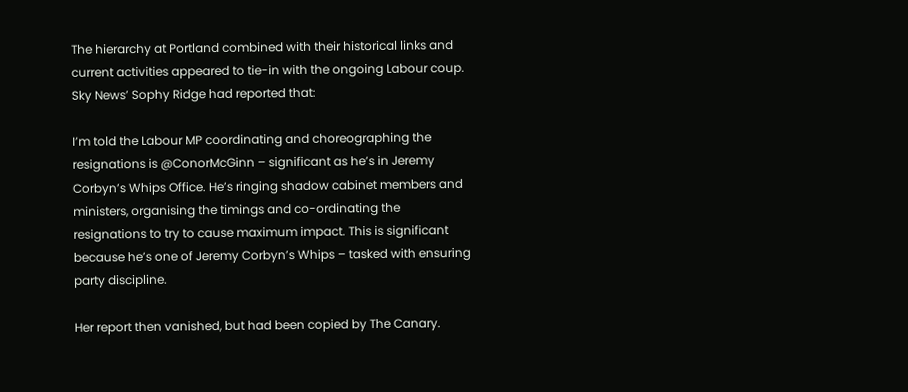The hierarchy at Portland combined with their historical links and current activities appeared to tie-in with the ongoing Labour coup. Sky News’ Sophy Ridge had reported that:

I’m told the Labour MP coordinating and choreographing the resignations is @ConorMcGinn – significant as he’s in Jeremy Corbyn’s Whips Office. He’s ringing shadow cabinet members and ministers, organising the timings and co-ordinating the resignations to try to cause maximum impact. This is significant because he’s one of Jeremy Corbyn’s Whips – tasked with ensuring party discipline.

Her report then vanished, but had been copied by The Canary.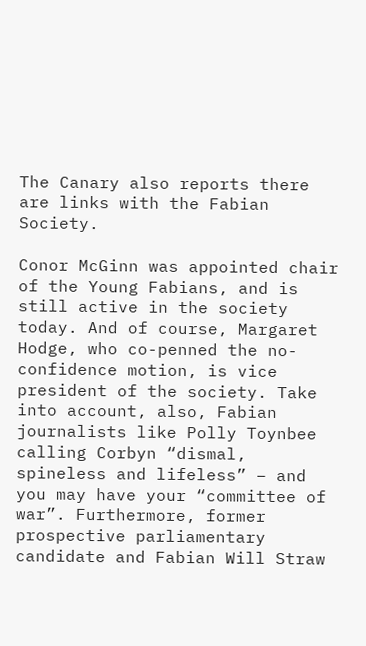The Canary also reports there are links with the Fabian Society.

Conor McGinn was appointed chair of the Young Fabians, and is still active in the society today. And of course, Margaret Hodge, who co-penned the no-confidence motion, is vice president of the society. Take into account, also, Fabian journalists like Polly Toynbee calling Corbyn “dismal, spineless and lifeless” – and you may have your “committee of war”. Furthermore, former prospective parliamentary candidate and Fabian Will Straw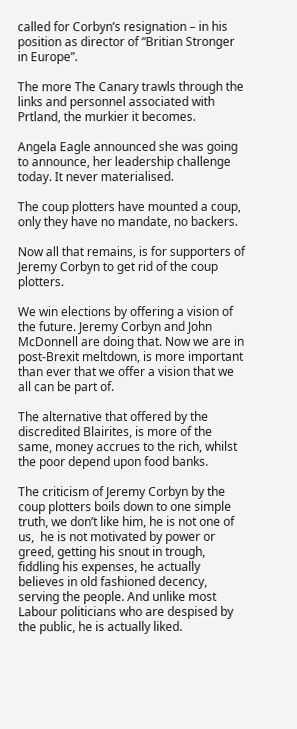called for Corbyn’s resignation – in his position as director of “Britian Stronger in Europe”.

The more The Canary trawls through the links and personnel associated with Prtland, the murkier it becomes.

Angela Eagle announced she was going to announce, her leadership challenge today. It never materialised.

The coup plotters have mounted a coup, only they have no mandate, no backers.

Now all that remains, is for supporters of Jeremy Corbyn to get rid of the coup plotters.

We win elections by offering a vision of the future. Jeremy Corbyn and John McDonnell are doing that. Now we are in post-Brexit meltdown, is more important than ever that we offer a vision that we all can be part of.

The alternative that offered by the discredited Blairites, is more of the same, money accrues to the rich, whilst the poor depend upon food banks.

The criticism of Jeremy Corbyn by the coup plotters boils down to one simple truth, we don’t like him, he is not one of us,  he is not motivated by power or greed, getting his snout in trough, fiddling his expenses, he actually believes in old fashioned decency, serving the people. And unlike most Labour politicians who are despised by the public, he is actually liked.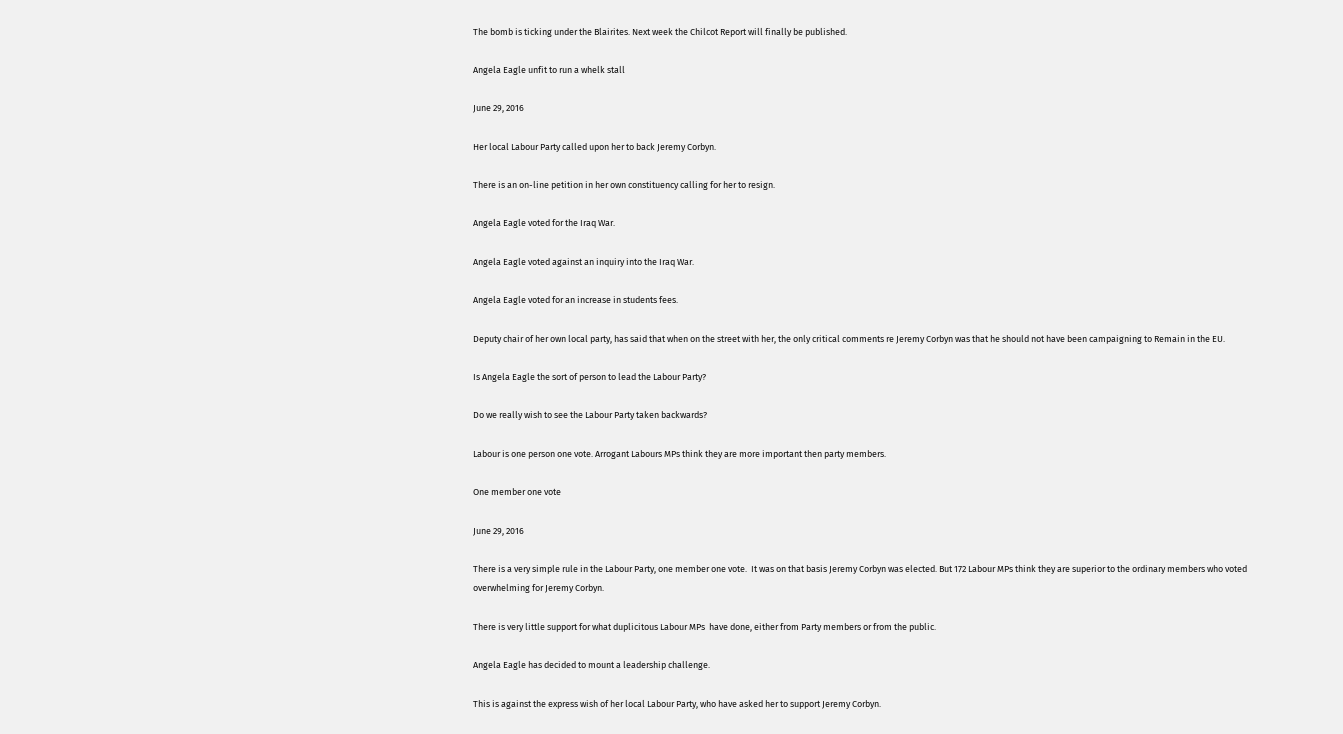The bomb is ticking under the Blairites. Next week the Chilcot Report will finally be published.

Angela Eagle unfit to run a whelk stall

June 29, 2016

Her local Labour Party called upon her to back Jeremy Corbyn.

There is an on-line petition in her own constituency calling for her to resign.

Angela Eagle voted for the Iraq War.

Angela Eagle voted against an inquiry into the Iraq War.

Angela Eagle voted for an increase in students fees.

Deputy chair of her own local party, has said that when on the street with her, the only critical comments re Jeremy Corbyn was that he should not have been campaigning to Remain in the EU.

Is Angela Eagle the sort of person to lead the Labour Party?

Do we really wish to see the Labour Party taken backwards?

Labour is one person one vote. Arrogant Labours MPs think they are more important then party members.

One member one vote

June 29, 2016

There is a very simple rule in the Labour Party, one member one vote.  It was on that basis Jeremy Corbyn was elected. But 172 Labour MPs think they are superior to the ordinary members who voted overwhelming for Jeremy Corbyn.

There is very little support for what duplicitous Labour MPs  have done, either from Party members or from the public.

Angela Eagle has decided to mount a leadership challenge.

This is against the express wish of her local Labour Party, who have asked her to support Jeremy Corbyn.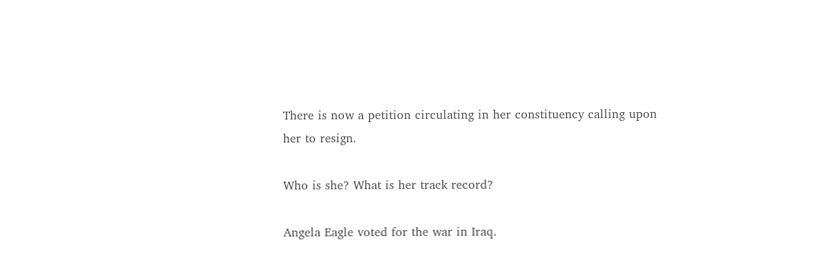There is now a petition circulating in her constituency calling upon her to resign.

Who is she? What is her track record?

Angela Eagle voted for the war in Iraq.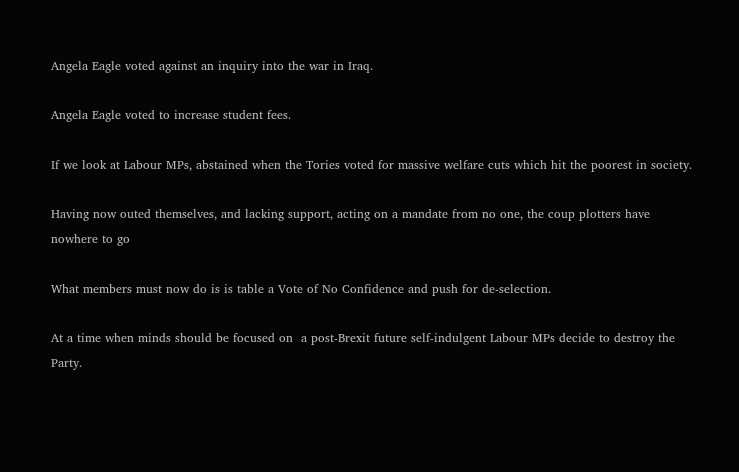Angela Eagle voted against an inquiry into the war in Iraq.

Angela Eagle voted to increase student fees.

If we look at Labour MPs, abstained when the Tories voted for massive welfare cuts which hit the poorest in society.

Having now outed themselves, and lacking support, acting on a mandate from no one, the coup plotters have nowhere to go

What members must now do is is table a Vote of No Confidence and push for de-selection.

At a time when minds should be focused on  a post-Brexit future self-indulgent Labour MPs decide to destroy the Party.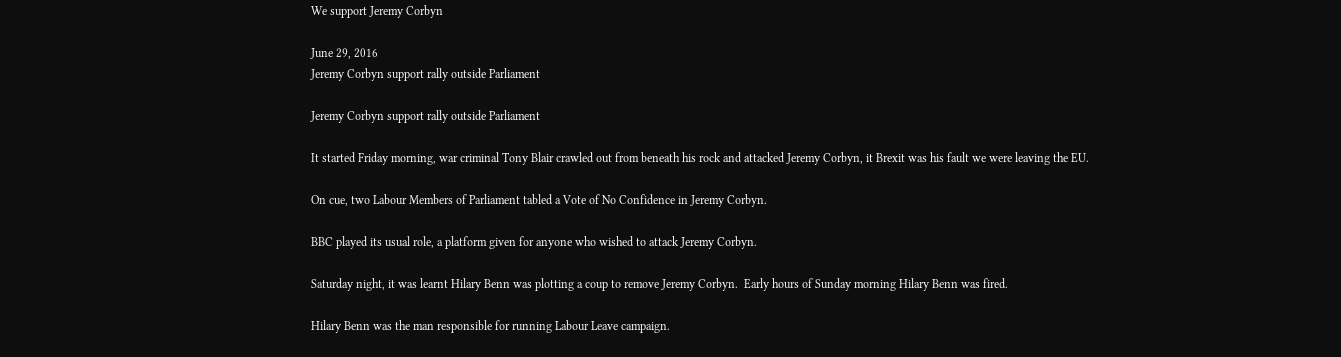We support Jeremy Corbyn

June 29, 2016
Jeremy Corbyn support rally outside Parliament

Jeremy Corbyn support rally outside Parliament

It started Friday morning, war criminal Tony Blair crawled out from beneath his rock and attacked Jeremy Corbyn, it Brexit was his fault we were leaving the EU.

On cue, two Labour Members of Parliament tabled a Vote of No Confidence in Jeremy Corbyn.

BBC played its usual role, a platform given for anyone who wished to attack Jeremy Corbyn.

Saturday night, it was learnt Hilary Benn was plotting a coup to remove Jeremy Corbyn.  Early hours of Sunday morning Hilary Benn was fired.

Hilary Benn was the man responsible for running Labour Leave campaign.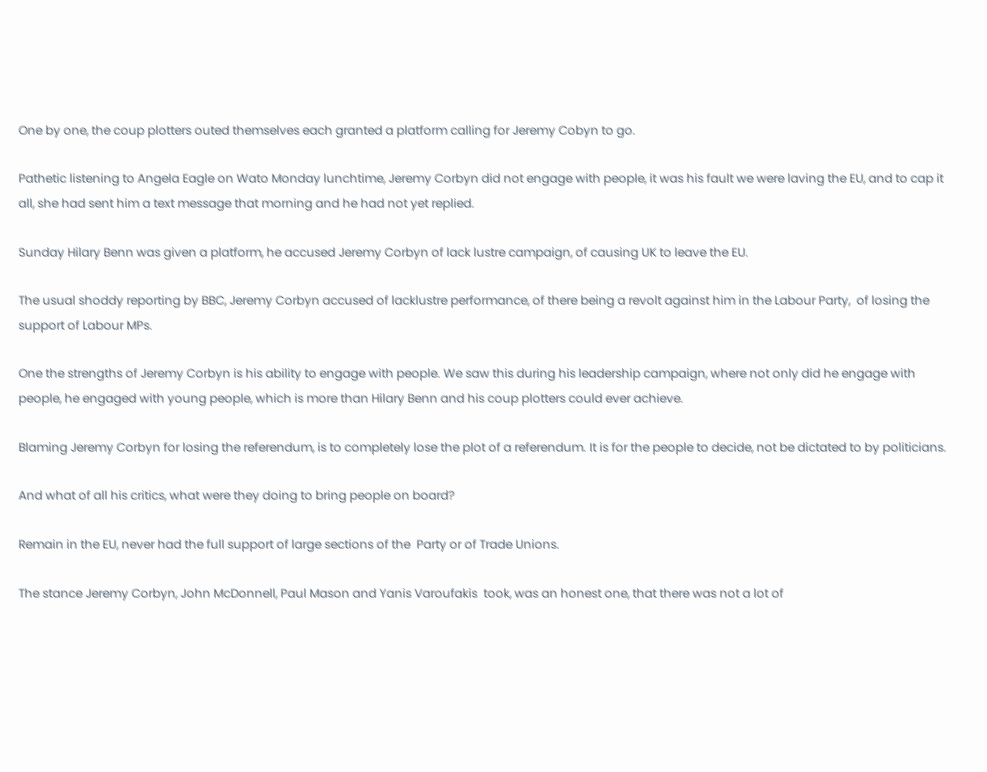One by one, the coup plotters outed themselves each granted a platform calling for Jeremy Cobyn to go.

Pathetic listening to Angela Eagle on Wato Monday lunchtime, Jeremy Corbyn did not engage with people, it was his fault we were laving the EU, and to cap it all, she had sent him a text message that morning and he had not yet replied.

Sunday Hilary Benn was given a platform, he accused Jeremy Corbyn of lack lustre campaign, of causing UK to leave the EU.

The usual shoddy reporting by BBC, Jeremy Corbyn accused of lacklustre performance, of there being a revolt against him in the Labour Party,  of losing the support of Labour MPs.

One the strengths of Jeremy Corbyn is his ability to engage with people. We saw this during his leadership campaign, where not only did he engage with people, he engaged with young people, which is more than Hilary Benn and his coup plotters could ever achieve.

Blaming Jeremy Corbyn for losing the referendum, is to completely lose the plot of a referendum. It is for the people to decide, not be dictated to by politicians.

And what of all his critics, what were they doing to bring people on board?

Remain in the EU, never had the full support of large sections of the  Party or of Trade Unions.

The stance Jeremy Corbyn, John McDonnell, Paul Mason and Yanis Varoufakis  took, was an honest one, that there was not a lot of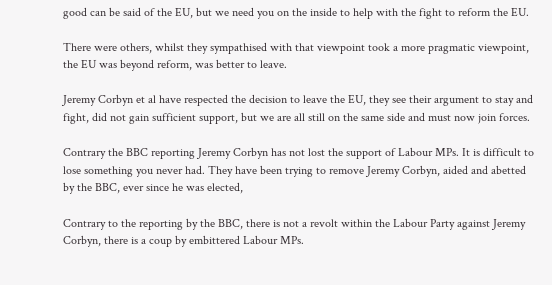good can be said of the EU, but we need you on the inside to help with the fight to reform the EU.

There were others, whilst they sympathised with that viewpoint took a more pragmatic viewpoint, the EU was beyond reform, was better to leave.

Jeremy Corbyn et al have respected the decision to leave the EU, they see their argument to stay and fight, did not gain sufficient support, but we are all still on the same side and must now join forces.

Contrary the BBC reporting Jeremy Corbyn has not lost the support of Labour MPs. It is difficult to lose something you never had. They have been trying to remove Jeremy Corbyn, aided and abetted by the BBC, ever since he was elected,

Contrary to the reporting by the BBC, there is not a revolt within the Labour Party against Jeremy Corbyn, there is a coup by embittered Labour MPs.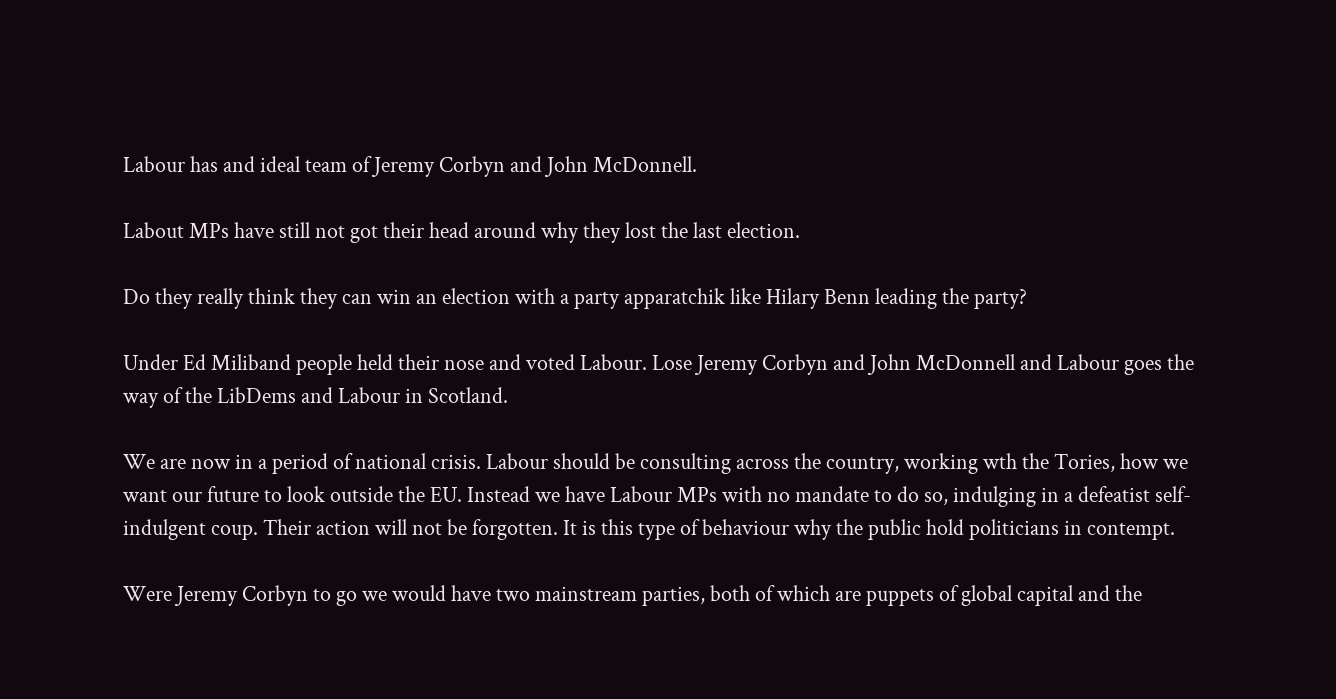Labour has and ideal team of Jeremy Corbyn and John McDonnell.

Labout MPs have still not got their head around why they lost the last election.

Do they really think they can win an election with a party apparatchik like Hilary Benn leading the party?

Under Ed Miliband people held their nose and voted Labour. Lose Jeremy Corbyn and John McDonnell and Labour goes the way of the LibDems and Labour in Scotland.

We are now in a period of national crisis. Labour should be consulting across the country, working wth the Tories, how we want our future to look outside the EU. Instead we have Labour MPs with no mandate to do so, indulging in a defeatist self-indulgent coup. Their action will not be forgotten. It is this type of behaviour why the public hold politicians in contempt.

Were Jeremy Corbyn to go we would have two mainstream parties, both of which are puppets of global capital and the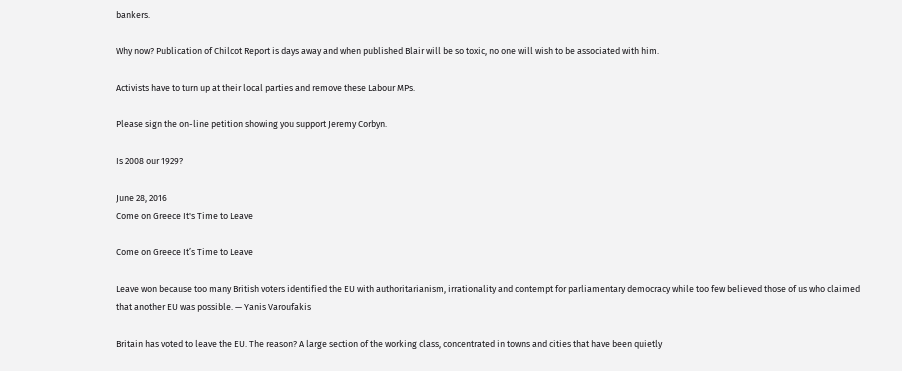bankers.

Why now? Publication of Chilcot Report is days away and when published Blair will be so toxic, no one will wish to be associated with him.

Activists have to turn up at their local parties and remove these Labour MPs.

Please sign the on-line petition showing you support Jeremy Corbyn.

Is 2008 our 1929?

June 28, 2016
Come on Greece It's Time to Leave

Come on Greece It’s Time to Leave

Leave won because too many British voters identified the EU with authoritarianism, irrationality and contempt for parliamentary democracy while too few believed those of us who claimed that another EU was possible. — Yanis Varoufakis

Britain has voted to leave the EU. The reason? A large section of the working class, concentrated in towns and cities that have been quietly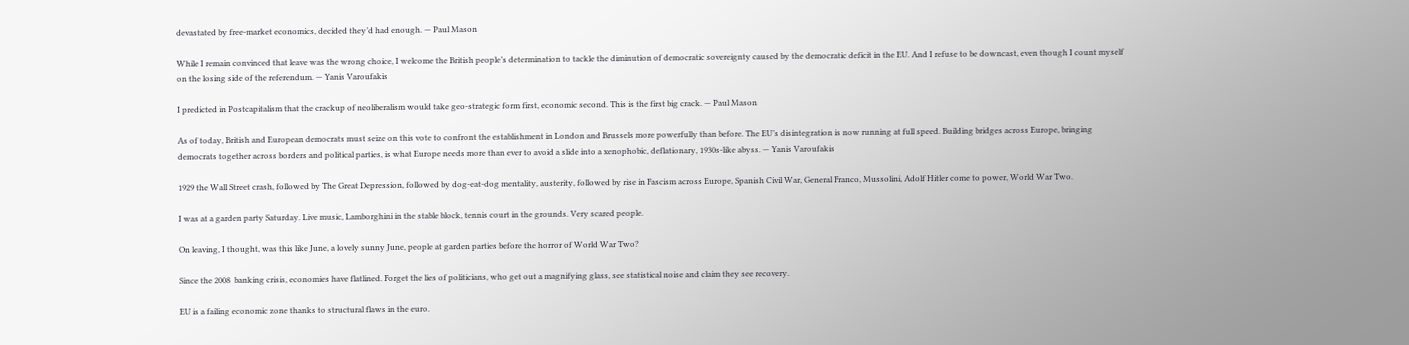devastated by free-market economics, decided they’d had enough. — Paul Mason

While I remain convinced that leave was the wrong choice, I welcome the British people’s determination to tackle the diminution of democratic sovereignty caused by the democratic deficit in the EU. And I refuse to be downcast, even though I count myself on the losing side of the referendum. — Yanis Varoufakis

I predicted in Postcapitalism that the crackup of neoliberalism would take geo-strategic form first, economic second. This is the first big crack. — Paul Mason

As of today, British and European democrats must seize on this vote to confront the establishment in London and Brussels more powerfully than before. The EU’s disintegration is now running at full speed. Building bridges across Europe, bringing democrats together across borders and political parties, is what Europe needs more than ever to avoid a slide into a xenophobic, deflationary, 1930s-like abyss. — Yanis Varoufakis

1929 the Wall Street crash, followed by The Great Depression, followed by dog-eat-dog mentality, austerity, followed by rise in Fascism across Europe, Spanish Civil War, General Franco, Mussolini, Adolf Hitler come to power, World War Two.

I was at a garden party Saturday. Live music, Lamborghini in the stable block, tennis court in the grounds. Very scared people.

On leaving, I thought, was this like June, a lovely sunny June, people at garden parties before the horror of World War Two?

Since the 2008  banking crisis, economies have flatlined. Forget the lies of politicians, who get out a magnifying glass, see statistical noise and claim they see recovery.

EU is a failing economic zone thanks to structural flaws in the euro.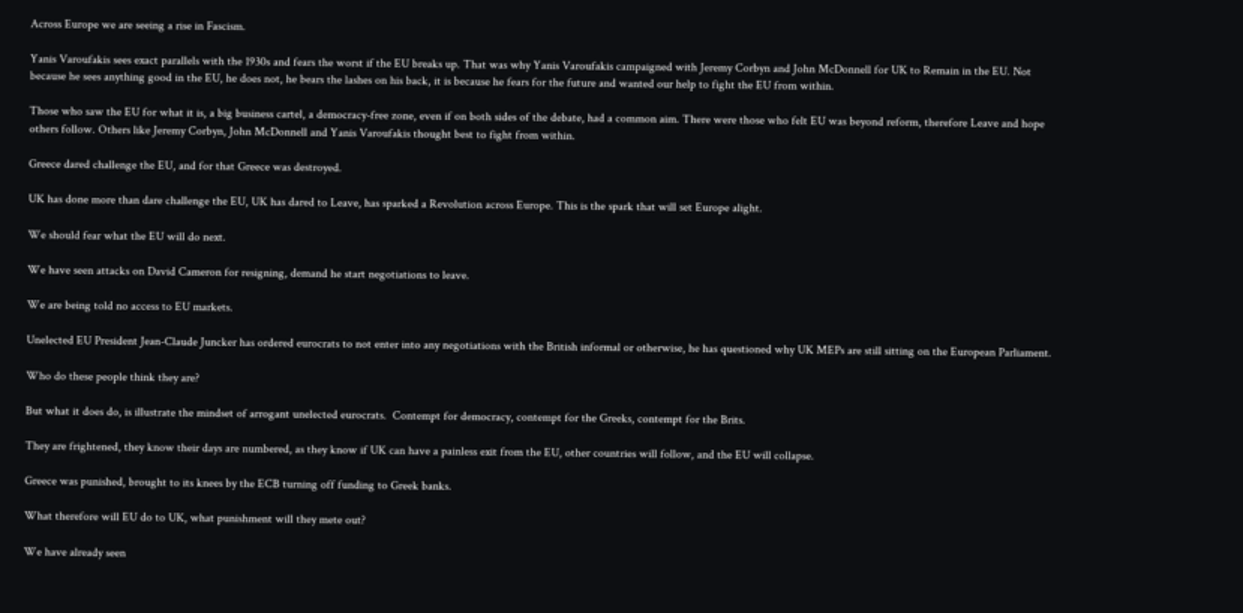Across Europe we are seeing a rise in Fascism.

Yanis Varoufakis sees exact parallels with the 1930s and fears the worst if the EU breaks up. That was why Yanis Varoufakis campaigned with Jeremy Corbyn and John McDonnell for UK to Remain in the EU. Not because he sees anything good in the EU, he does not, he bears the lashes on his back, it is because he fears for the future and wanted our help to fight the EU from within.

Those who saw the EU for what it is, a big business cartel, a democracy-free zone, even if on both sides of the debate, had a common aim. There were those who felt EU was beyond reform, therefore Leave and hope others follow. Others like Jeremy Corbyn, John McDonnell and Yanis Varoufakis thought best to fight from within.

Greece dared challenge the EU, and for that Greece was destroyed.

UK has done more than dare challenge the EU, UK has dared to Leave, has sparked a Revolution across Europe. This is the spark that will set Europe alight.

We should fear what the EU will do next.

We have seen attacks on David Cameron for resigning, demand he start negotiations to leave.

We are being told no access to EU markets.

Unelected EU President Jean-Claude Juncker has ordered eurocrats to not enter into any negotiations with the British informal or otherwise, he has questioned why UK MEPs are still sitting on the European Parliament.

Who do these people think they are?

But what it does do, is illustrate the mindset of arrogant unelected eurocrats.  Contempt for democracy, contempt for the Greeks, contempt for the Brits.

They are frightened, they know their days are numbered, as they know if UK can have a painless exit from the EU, other countries will follow, and the EU will collapse.

Greece was punished, brought to its knees by the ECB turning off funding to Greek banks.

What therefore will EU do to UK, what punishment will they mete out?

We have already seen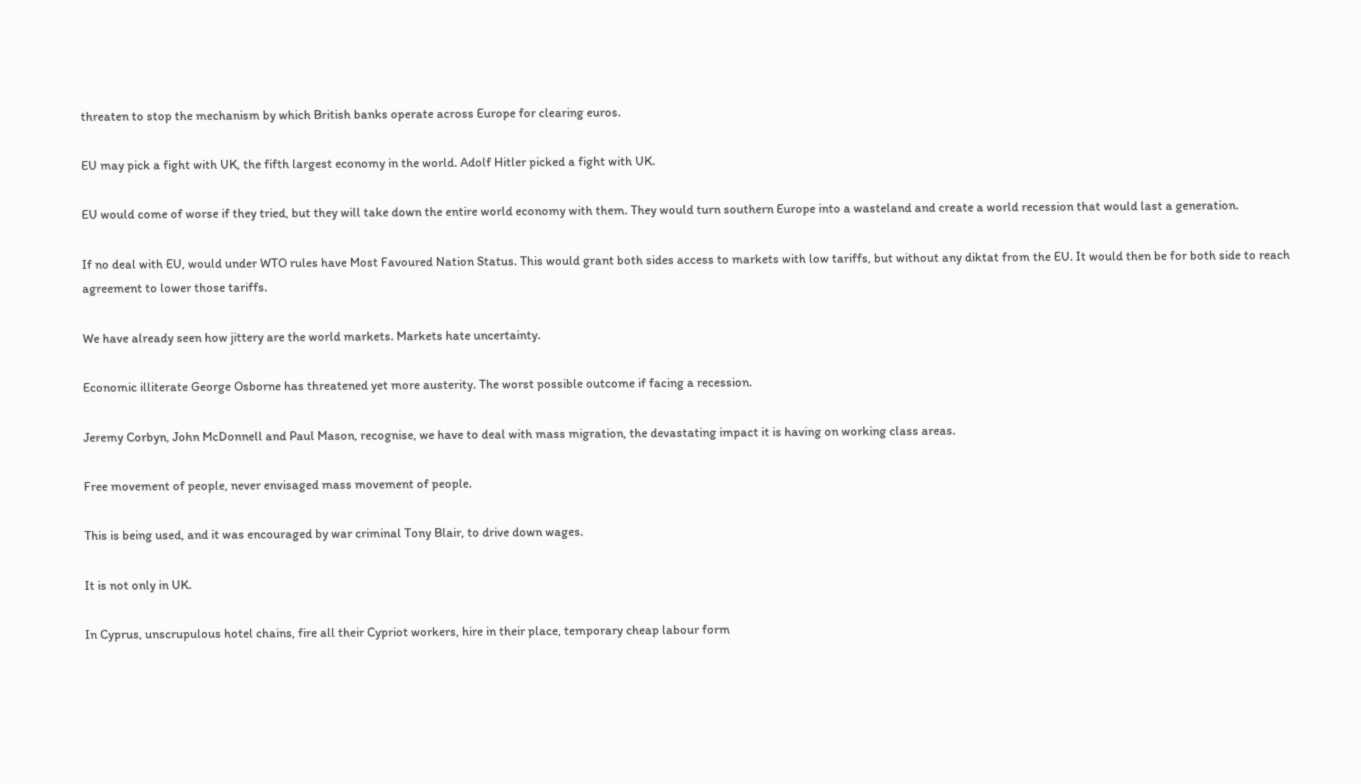threaten to stop the mechanism by which British banks operate across Europe for clearing euros.

EU may pick a fight with UK, the fifth largest economy in the world. Adolf Hitler picked a fight with UK.

EU would come of worse if they tried, but they will take down the entire world economy with them. They would turn southern Europe into a wasteland and create a world recession that would last a generation.

If no deal with EU, would under WTO rules have Most Favoured Nation Status. This would grant both sides access to markets with low tariffs, but without any diktat from the EU. It would then be for both side to reach agreement to lower those tariffs.

We have already seen how jittery are the world markets. Markets hate uncertainty.

Economic illiterate George Osborne has threatened yet more austerity. The worst possible outcome if facing a recession.

Jeremy Corbyn, John McDonnell and Paul Mason, recognise, we have to deal with mass migration, the devastating impact it is having on working class areas.

Free movement of people, never envisaged mass movement of people.

This is being used, and it was encouraged by war criminal Tony Blair, to drive down wages.

It is not only in UK.

In Cyprus, unscrupulous hotel chains, fire all their Cypriot workers, hire in their place, temporary cheap labour form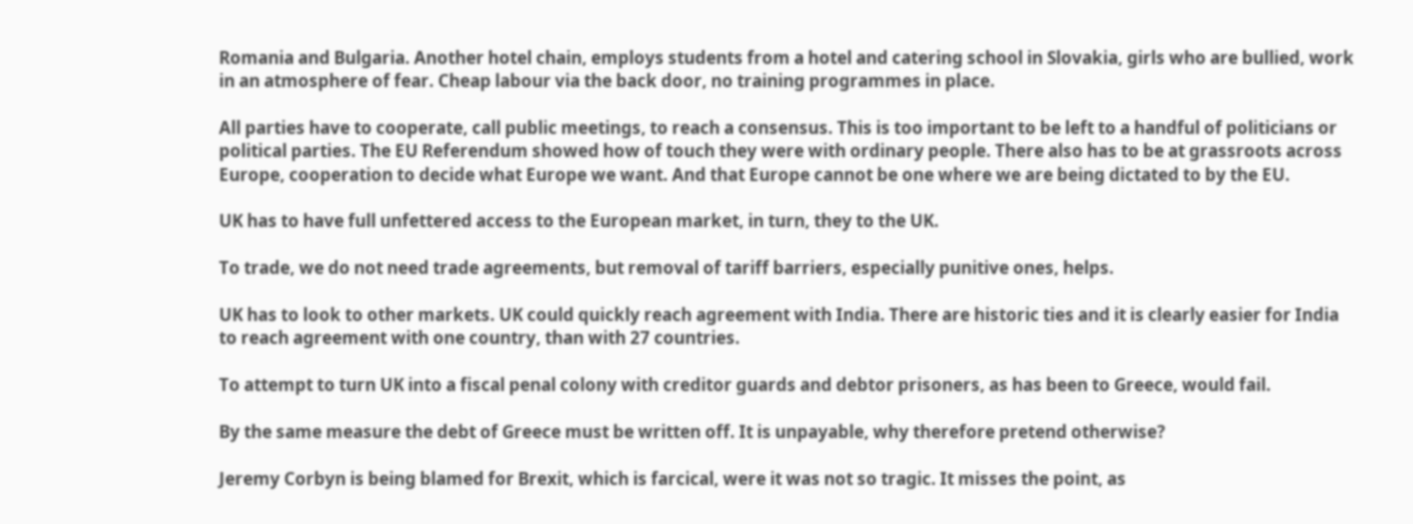Romania and Bulgaria. Another hotel chain, employs students from a hotel and catering school in Slovakia, girls who are bullied, work in an atmosphere of fear. Cheap labour via the back door, no training programmes in place.

All parties have to cooperate, call public meetings, to reach a consensus. This is too important to be left to a handful of politicians or political parties. The EU Referendum showed how of touch they were with ordinary people. There also has to be at grassroots across Europe, cooperation to decide what Europe we want. And that Europe cannot be one where we are being dictated to by the EU.

UK has to have full unfettered access to the European market, in turn, they to the UK.

To trade, we do not need trade agreements, but removal of tariff barriers, especially punitive ones, helps.

UK has to look to other markets. UK could quickly reach agreement with India. There are historic ties and it is clearly easier for India to reach agreement with one country, than with 27 countries.

To attempt to turn UK into a fiscal penal colony with creditor guards and debtor prisoners, as has been to Greece, would fail.

By the same measure the debt of Greece must be written off. It is unpayable, why therefore pretend otherwise?

Jeremy Corbyn is being blamed for Brexit, which is farcical, were it was not so tragic. It misses the point, as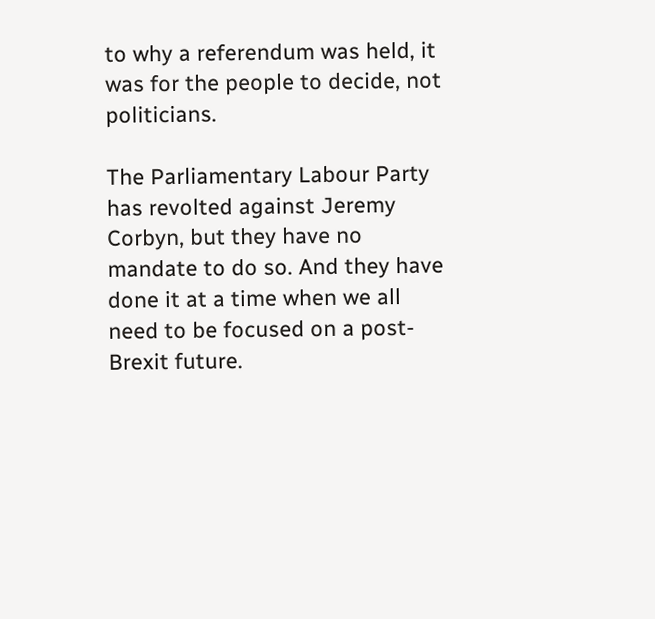to why a referendum was held, it was for the people to decide, not politicians.

The Parliamentary Labour Party has revolted against Jeremy Corbyn, but they have no mandate to do so. And they have done it at a time when we all need to be focused on a post-Brexit future.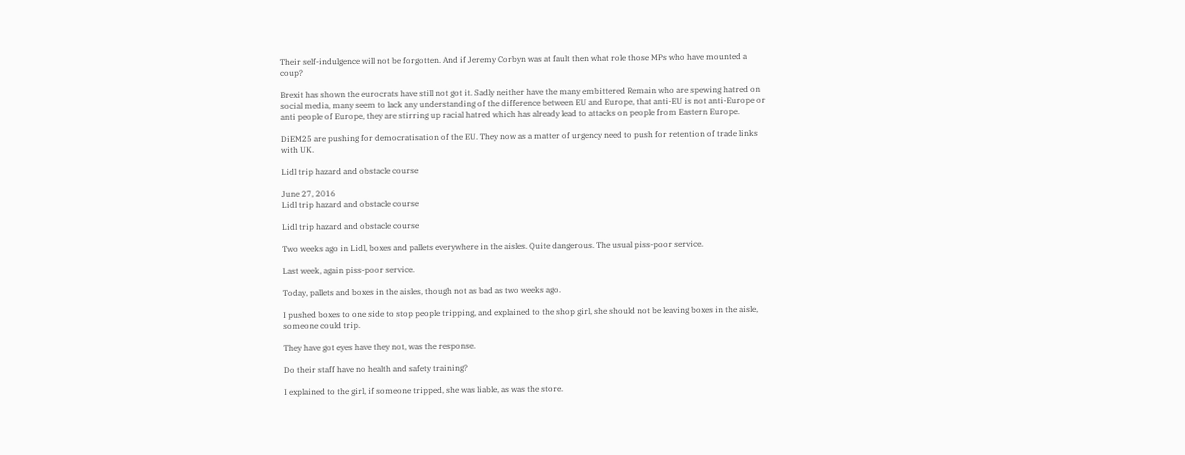Their self-indulgence will not be forgotten. And if Jeremy Corbyn was at fault then what role those MPs who have mounted a coup?

Brexit has shown the eurocrats have still not got it. Sadly neither have the many embittered Remain who are spewing hatred on social media, many seem to lack any understanding of the difference between EU and Europe, that anti-EU is not anti-Europe or anti people of Europe, they are stirring up racial hatred which has already lead to attacks on people from Eastern Europe.

DiEM25 are pushing for democratisation of the EU. They now as a matter of urgency need to push for retention of trade links with UK.

Lidl trip hazard and obstacle course

June 27, 2016
Lidl trip hazard and obstacle course

Lidl trip hazard and obstacle course

Two weeks ago in Lidl, boxes and pallets everywhere in the aisles. Quite dangerous. The usual piss-poor service.

Last week, again piss-poor service.

Today, pallets and boxes in the aisles, though not as bad as two weeks ago.

I pushed boxes to one side to stop people tripping, and explained to the shop girl, she should not be leaving boxes in the aisle, someone could trip.

They have got eyes have they not, was the response.

Do their staff have no health and safety training?

I explained to the girl, if someone tripped, she was liable, as was the store.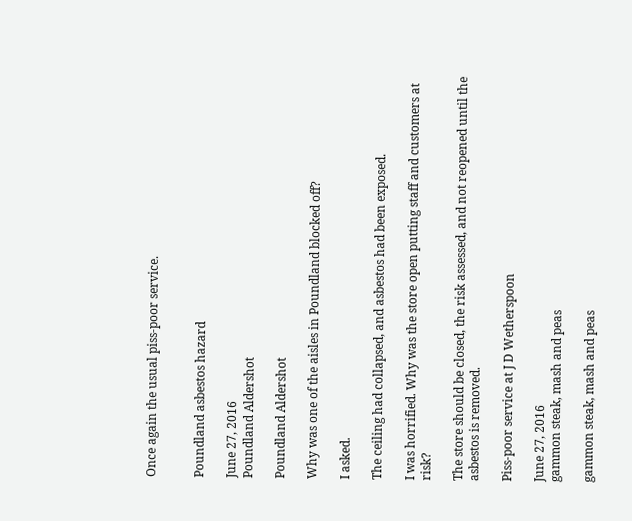Once again the usual piss-poor service.


Poundland asbestos hazard

June 27, 2016
Poundland Aldershot

Poundland Aldershot

Why was one of the aisles in Poundland blocked off?

I asked.

The ceiling had collapsed, and asbestos had been exposed.

I was horrified. Why was the store open putting staff and customers at risk?

The store should be closed, the risk assessed, and not reopened until the asbestos is removed.

Piss-poor service at J D Wetherspoon

June 27, 2016
gammon steak, mash and peas

gammon steak, mash and peas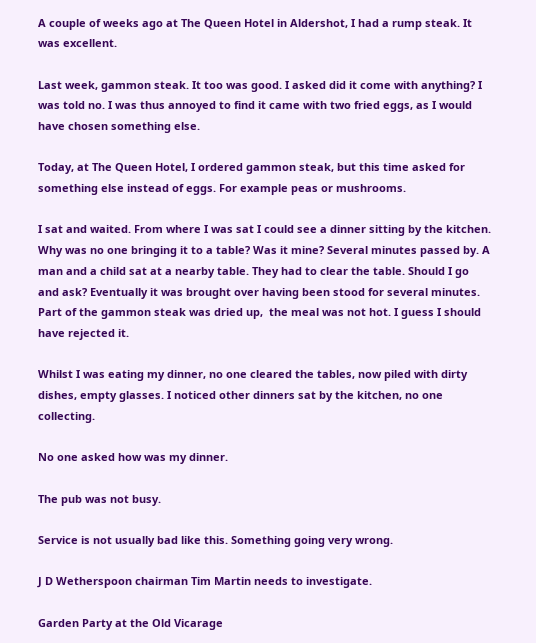A couple of weeks ago at The Queen Hotel in Aldershot, I had a rump steak. It was excellent.

Last week, gammon steak. It too was good. I asked did it come with anything? I was told no. I was thus annoyed to find it came with two fried eggs, as I would have chosen something else.

Today, at The Queen Hotel, I ordered gammon steak, but this time asked for something else instead of eggs. For example peas or mushrooms.

I sat and waited. From where I was sat I could see a dinner sitting by the kitchen. Why was no one bringing it to a table? Was it mine? Several minutes passed by. A man and a child sat at a nearby table. They had to clear the table. Should I go and ask? Eventually it was brought over having been stood for several minutes. Part of the gammon steak was dried up,  the meal was not hot. I guess I should have rejected it.

Whilst I was eating my dinner, no one cleared the tables, now piled with dirty dishes, empty glasses. I noticed other dinners sat by the kitchen, no one collecting.

No one asked how was my dinner.

The pub was not busy.

Service is not usually bad like this. Something going very wrong.

J D Wetherspoon chairman Tim Martin needs to investigate.

Garden Party at the Old Vicarage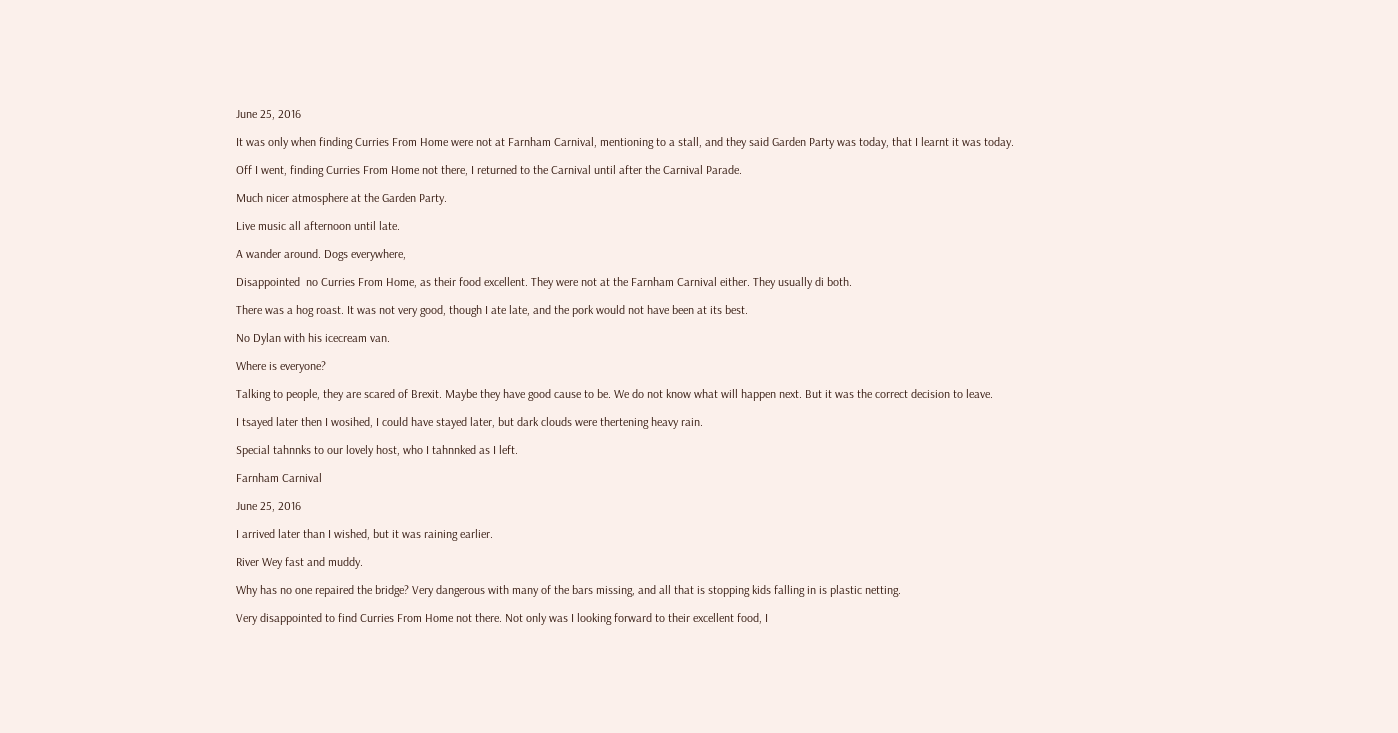June 25, 2016

It was only when finding Curries From Home were not at Farnham Carnival, mentioning to a stall, and they said Garden Party was today, that I learnt it was today.

Off I went, finding Curries From Home not there, I returned to the Carnival until after the Carnival Parade.

Much nicer atmosphere at the Garden Party.

Live music all afternoon until late.

A wander around. Dogs everywhere,

Disappointed  no Curries From Home, as their food excellent. They were not at the Farnham Carnival either. They usually di both.

There was a hog roast. It was not very good, though I ate late, and the pork would not have been at its best.

No Dylan with his icecream van.

Where is everyone?

Talking to people, they are scared of Brexit. Maybe they have good cause to be. We do not know what will happen next. But it was the correct decision to leave.

I tsayed later then I wosihed, I could have stayed later, but dark clouds were thertening heavy rain.

Special tahnnks to our lovely host, who I tahnnked as I left.

Farnham Carnival

June 25, 2016

I arrived later than I wished, but it was raining earlier.

River Wey fast and muddy.

Why has no one repaired the bridge? Very dangerous with many of the bars missing, and all that is stopping kids falling in is plastic netting.

Very disappointed to find Curries From Home not there. Not only was I looking forward to their excellent food, I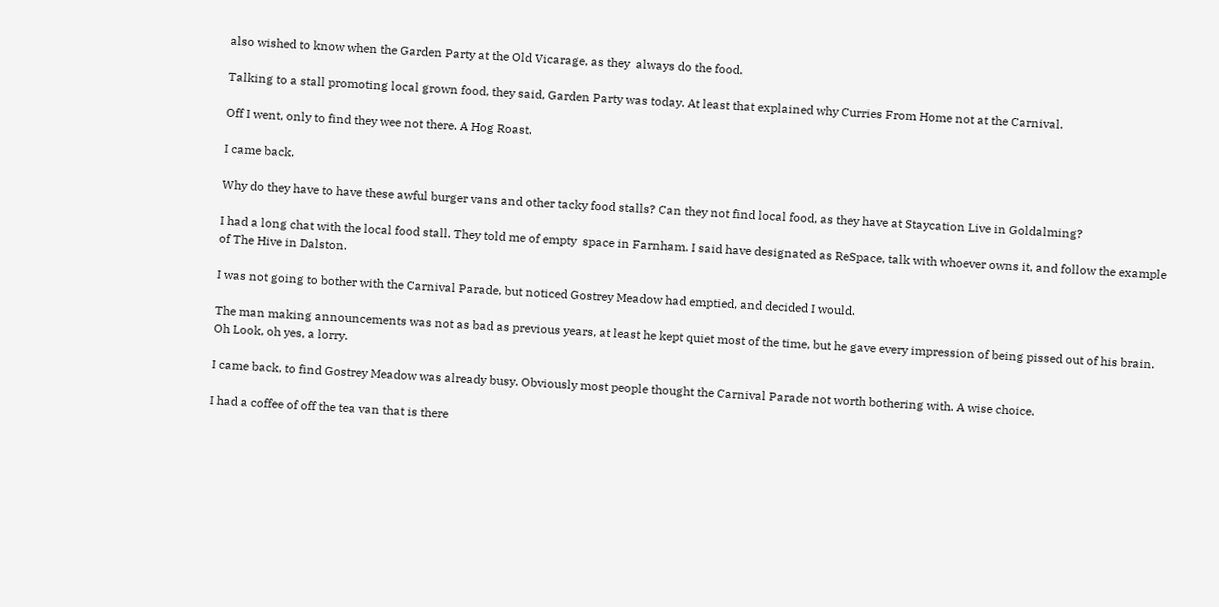also wished to know when the Garden Party at the Old Vicarage, as they  always do the food.

Talking to a stall promoting local grown food, they said, Garden Party was today. At least that explained why Curries From Home not at the Carnival.

Off I went, only to find they wee not there. A Hog Roast.

I came back.

Why do they have to have these awful burger vans and other tacky food stalls? Can they not find local food, as they have at Staycation Live in Goldalming?

I had a long chat with the local food stall. They told me of empty  space in Farnham. I said have designated as ReSpace, talk with whoever owns it, and follow the example of The Hive in Dalston.

I was not going to bother with the Carnival Parade, but noticed Gostrey Meadow had emptied, and decided I would.

The man making announcements was not as bad as previous years, at least he kept quiet most of the time, but he gave every impression of being pissed out of his brain. Oh Look, oh yes, a lorry.

I came back, to find Gostrey Meadow was already busy. Obviously most people thought the Carnival Parade not worth bothering with. A wise choice.

I had a coffee of off the tea van that is there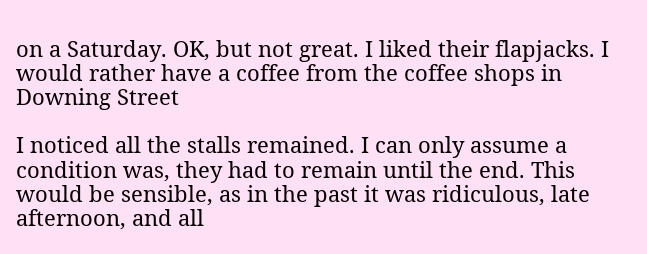on a Saturday. OK, but not great. I liked their flapjacks. I would rather have a coffee from the coffee shops in Downing Street

I noticed all the stalls remained. I can only assume a condition was, they had to remain until the end. This would be sensible, as in the past it was ridiculous, late afternoon, and all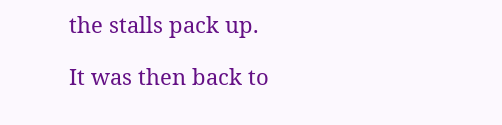the stalls pack up.

It was then back to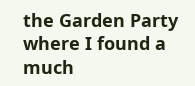the Garden Party where I found a much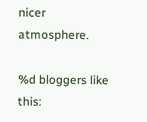nicer atmosphere.

%d bloggers like this: